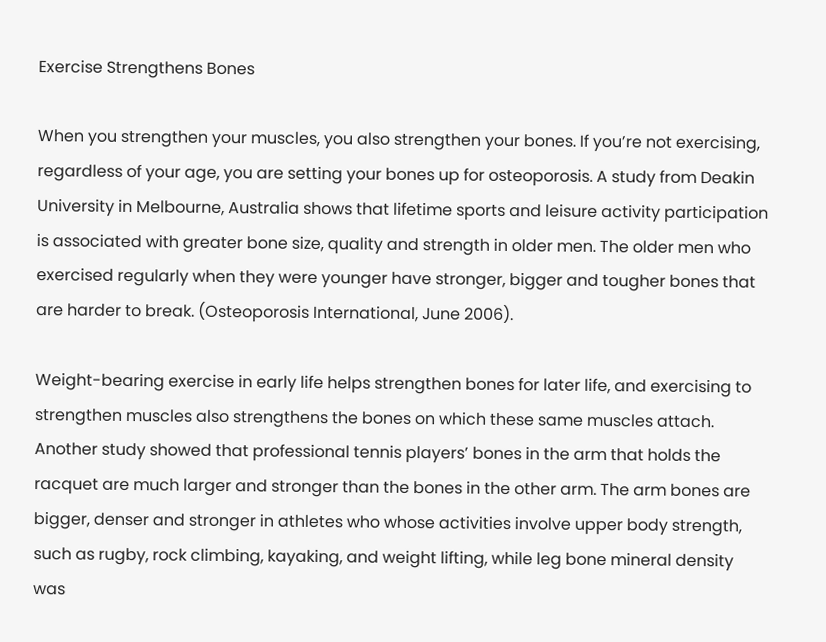Exercise Strengthens Bones

When you strengthen your muscles, you also strengthen your bones. If you’re not exercising, regardless of your age, you are setting your bones up for osteoporosis. A study from Deakin University in Melbourne, Australia shows that lifetime sports and leisure activity participation is associated with greater bone size, quality and strength in older men. The older men who exercised regularly when they were younger have stronger, bigger and tougher bones that are harder to break. (Osteoporosis International, June 2006).

Weight-bearing exercise in early life helps strengthen bones for later life, and exercising to strengthen muscles also strengthens the bones on which these same muscles attach. Another study showed that professional tennis players’ bones in the arm that holds the racquet are much larger and stronger than the bones in the other arm. The arm bones are bigger, denser and stronger in athletes who whose activities involve upper body strength, such as rugby, rock climbing, kayaking, and weight lifting, while leg bone mineral density was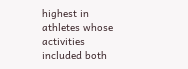highest in athletes whose activities included both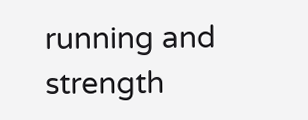running and strength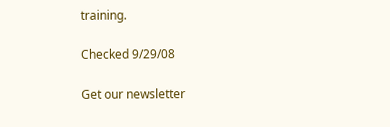training.

Checked 9/29/08

Get our newsletter